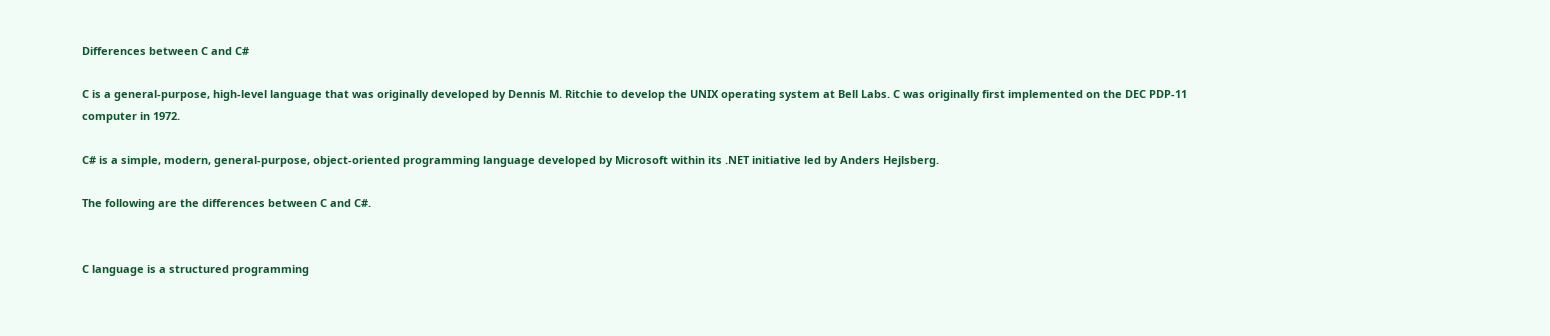Differences between C and C#

C is a general-purpose, high-level language that was originally developed by Dennis M. Ritchie to develop the UNIX operating system at Bell Labs. C was originally first implemented on the DEC PDP-11 computer in 1972.

C# is a simple, modern, general-purpose, object-oriented programming language developed by Microsoft within its .NET initiative led by Anders Hejlsberg.

The following are the differences between C and C#.


C language is a structured programming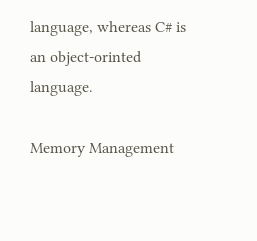language, whereas C# is an object-orinted language.

Memory Management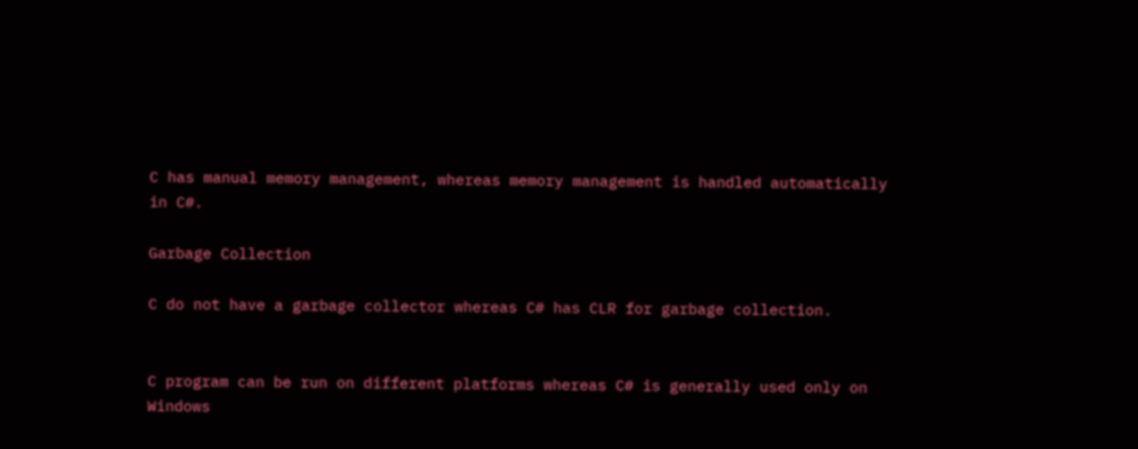C has manual memory management, whereas memory management is handled automatically in C#.

Garbage Collection

C do not have a garbage collector whereas C# has CLR for garbage collection.


C program can be run on different platforms whereas C# is generally used only on Windows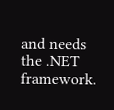and needs the .NET framework.